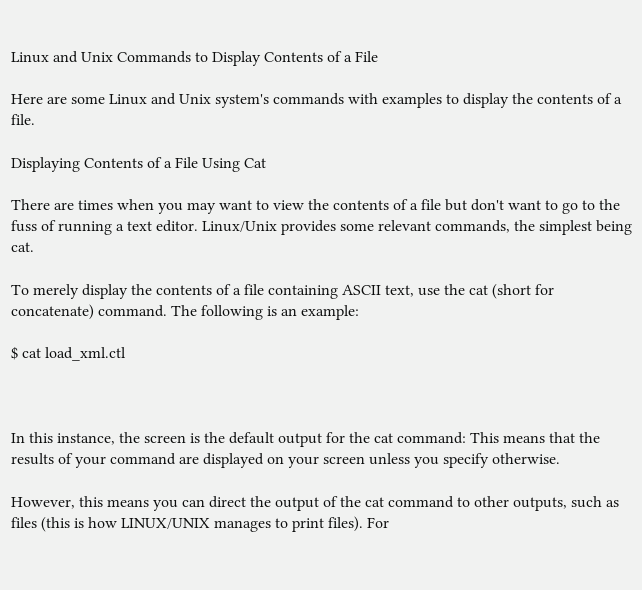Linux and Unix Commands to Display Contents of a File

Here are some Linux and Unix system's commands with examples to display the contents of a file.

Displaying Contents of a File Using Cat

There are times when you may want to view the contents of a file but don't want to go to the fuss of running a text editor. Linux/Unix provides some relevant commands, the simplest being cat.

To merely display the contents of a file containing ASCII text, use the cat (short for concatenate) command. The following is an example:

$ cat load_xml.ctl



In this instance, the screen is the default output for the cat command: This means that the results of your command are displayed on your screen unless you specify otherwise.

However, this means you can direct the output of the cat command to other outputs, such as files (this is how LINUX/UNIX manages to print files). For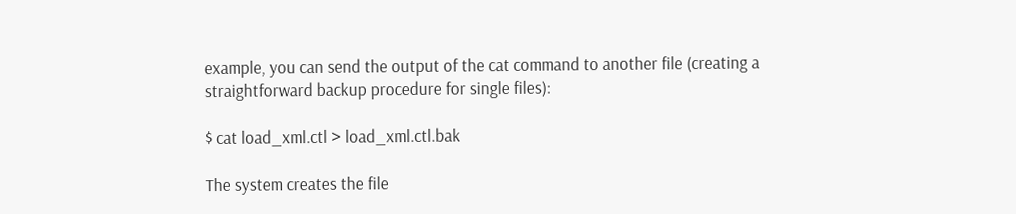example, you can send the output of the cat command to another file (creating a straightforward backup procedure for single files):

$ cat load_xml.ctl > load_xml.ctl.bak

The system creates the file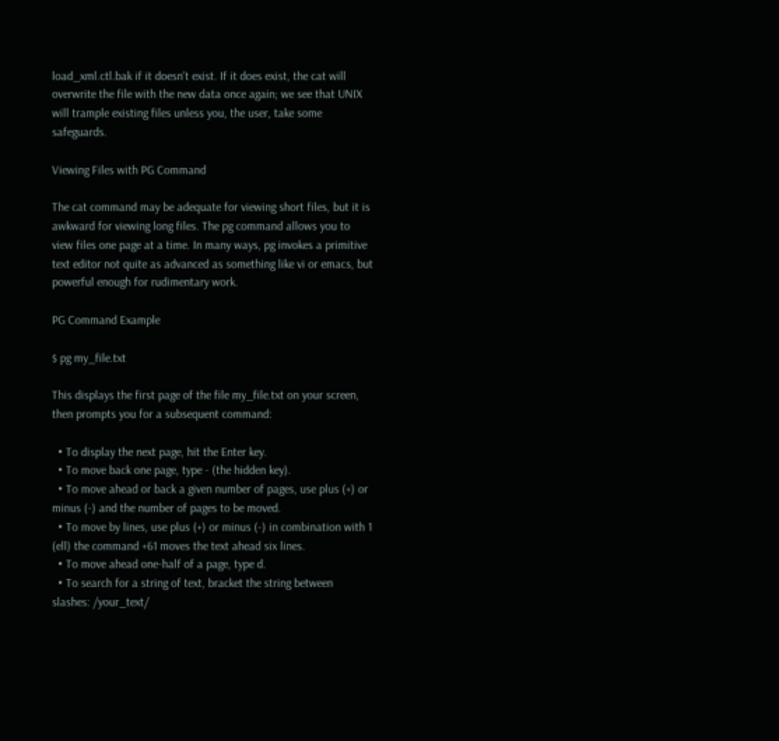load_xml.ctl.bak if it doesn't exist. If it does exist, the cat will overwrite the file with the new data once again; we see that UNIX will trample existing files unless you, the user, take some safeguards.

Viewing Files with PG Command

The cat command may be adequate for viewing short files, but it is awkward for viewing long files. The pg command allows you to view files one page at a time. In many ways, pg invokes a primitive text editor not quite as advanced as something like vi or emacs, but powerful enough for rudimentary work.

PG Command Example

$ pg my_file.txt

This displays the first page of the file my_file.txt on your screen, then prompts you for a subsequent command:

  • To display the next page, hit the Enter key.
  • To move back one page, type - (the hidden key).
  • To move ahead or back a given number of pages, use plus (+) or minus (-) and the number of pages to be moved.
  • To move by lines, use plus (+) or minus (-) in combination with 1 (ell) the command +61 moves the text ahead six lines.
  • To move ahead one-half of a page, type d.
  • To search for a string of text, bracket the string between slashes: /your_text/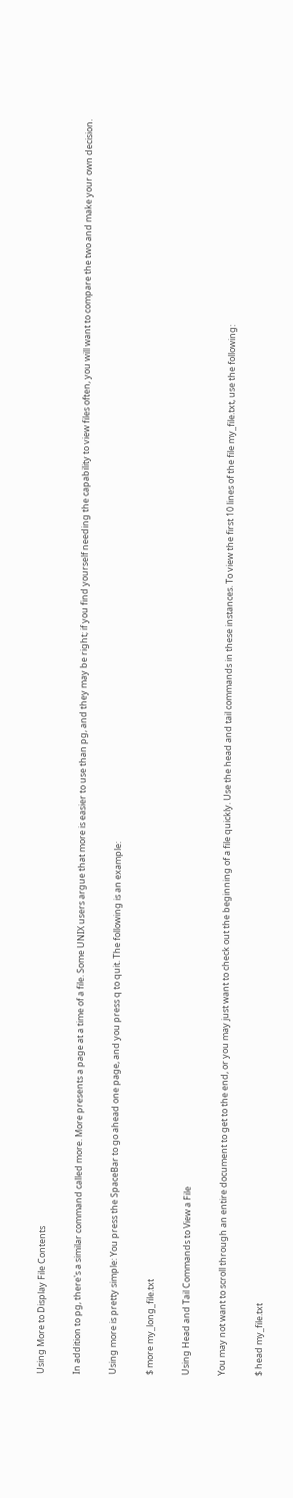Using More to Display File Contents

In addition to pg, there's a similar command called more. More presents a page at a time of a file. Some UNIX users argue that more is easier to use than pg, and they may be right; if you find yourself needing the capability to view files often, you will want to compare the two and make your own decision.

Using more is pretty simple: You press the SpaceBar to go ahead one page, and you press q to quit. The following is an example:

$ more my_long_file.txt

Using Head and Tail Commands to View a File

You may not want to scroll through an entire document to get to the end, or you may just want to check out the beginning of a file quickly. Use the head and tail commands in these instances. To view the first 10 lines of the file my_file.txt, use the following:

$ head my_file.txt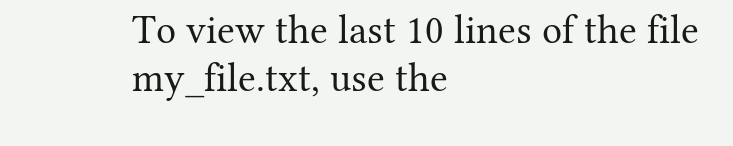To view the last 10 lines of the file my_file.txt, use the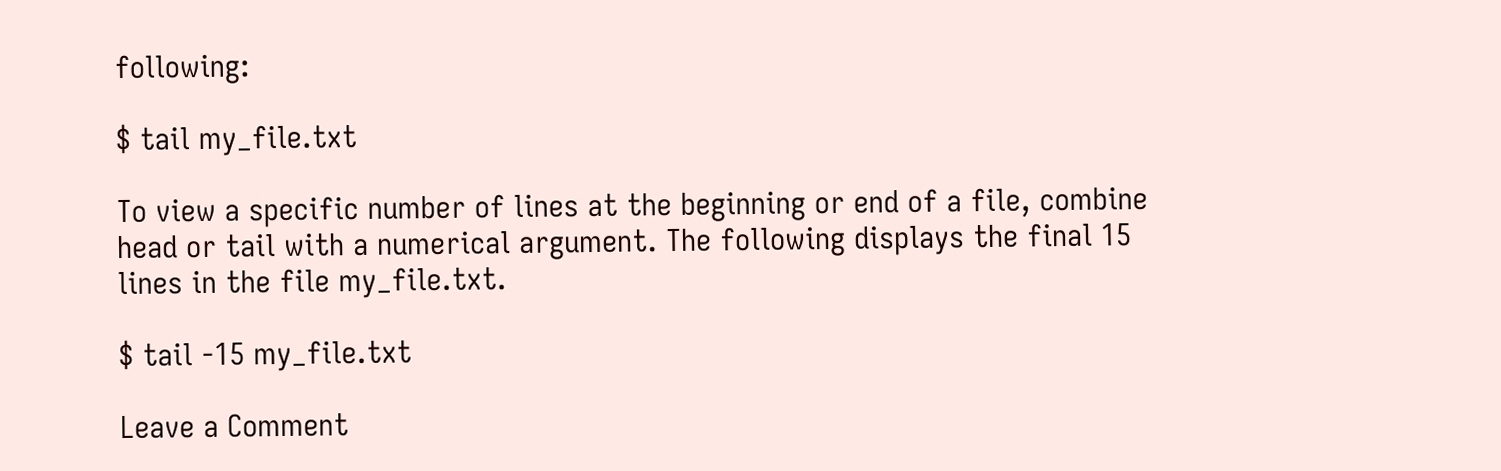following:

$ tail my_file.txt

To view a specific number of lines at the beginning or end of a file, combine head or tail with a numerical argument. The following displays the final 15 lines in the file my_file.txt.

$ tail -15 my_file.txt

Leave a Comment